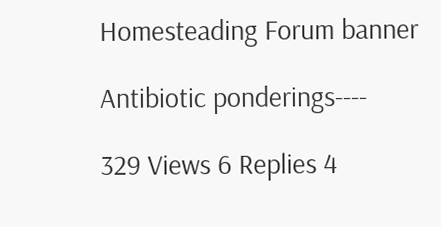Homesteading Forum banner

Antibiotic ponderings----

329 Views 6 Replies 4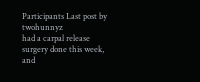Participants Last post by  twohunnyz
had a carpal release surgery done this week, and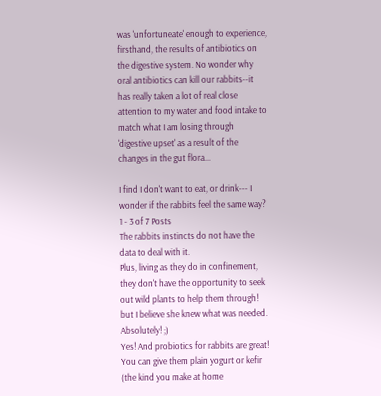was 'unfortuneate' enough to experience, firsthand, the results of antibiotics on the digestive system. No wonder why oral antibiotics can kill our rabbits--it has really taken a lot of real close attention to my water and food intake to match what I am losing through 'digestive upset' as a result of the changes in the gut flora...

I find I don't want to eat, or drink--- I wonder if the rabbits feel the same way?
1 - 3 of 7 Posts
The rabbits instincts do not have the data to deal with it.
Plus, living as they do in confinement, they don't have the opportunity to seek out wild plants to help them through!
but I believe she knew what was needed.
Absolutely! ;)
Yes! And probiotics for rabbits are great! You can give them plain yogurt or kefir (the kind you make at home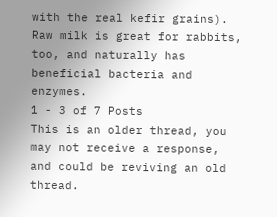with the real kefir grains). Raw milk is great for rabbits, too, and naturally has beneficial bacteria and enzymes.
1 - 3 of 7 Posts
This is an older thread, you may not receive a response, and could be reviving an old thread.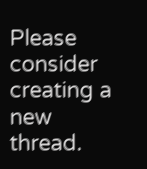Please consider creating a new thread.